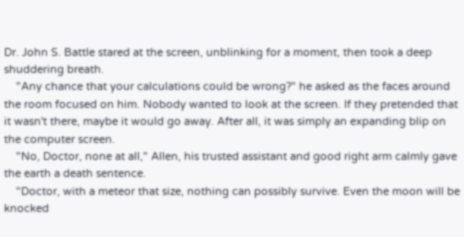Dr. John S. Battle stared at the screen, unblinking for a moment, then took a deep shuddering breath.
    "Any chance that your calculations could be wrong?" he asked as the faces around the room focused on him. Nobody wanted to look at the screen. If they pretended that it wasn't there, maybe it would go away. After all, it was simply an expanding blip on the computer screen.
    "No, Doctor, none at all," Allen, his trusted assistant and good right arm calmly gave the earth a death sentence.
    "Doctor, with a meteor that size, nothing can possibly survive. Even the moon will be knocked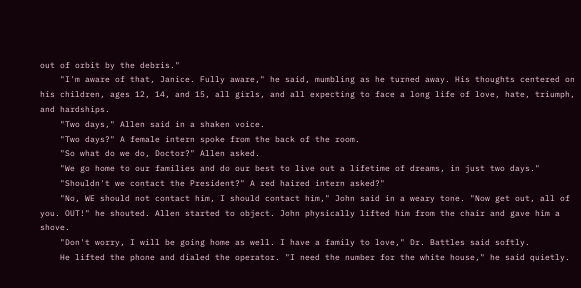out of orbit by the debris."
    "I'm aware of that, Janice. Fully aware," he said, mumbling as he turned away. His thoughts centered on his children, ages 12, 14, and 15, all girls, and all expecting to face a long life of love, hate, triumph, and hardships.
    "Two days," Allen said in a shaken voice.
    "Two days?" A female intern spoke from the back of the room.
    "So what do we do, Doctor?" Allen asked.
    "We go home to our families and do our best to live out a lifetime of dreams, in just two days."
    "Shouldn't we contact the President?" A red haired intern asked?"
    "No, WE should not contact him, I should contact him," John said in a weary tone. "Now get out, all of you. OUT!" he shouted. Allen started to object. John physically lifted him from the chair and gave him a shove.
    "Don't worry, I will be going home as well. I have a family to love," Dr. Battles said softly.
    He lifted the phone and dialed the operator. "I need the number for the white house," he said quietly.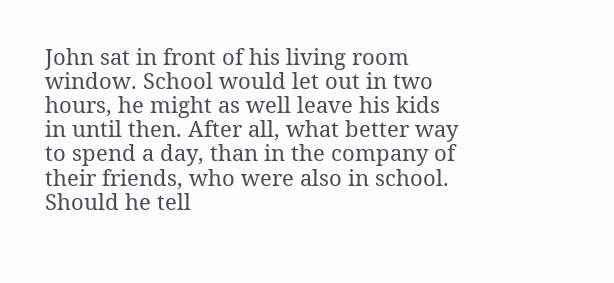John sat in front of his living room window. School would let out in two hours, he might as well leave his kids in until then. After all, what better way to spend a day, than in the company of their friends, who were also in school. Should he tell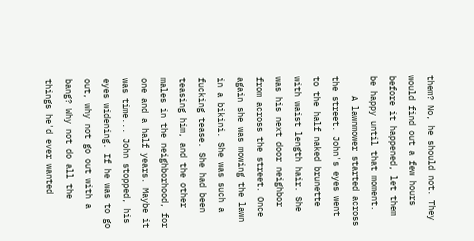them? No, he should not. They would find out a few hours before it happened, let them be happy until that moment.
    A lawnmower started across the street. John's eyes went to the half naked brunette with waist length hair. She was his next door neighbor from across the street. Once again she was mowing the lawn in a bikini. She was such a fucking tease. She had been teasing him, and the other males in the neighborhood, for one and a half years. Maybe it was time... John stopped, his eyes widening. If he was to go out, why not go out with a bang? Why not do all the things he'd ever wanted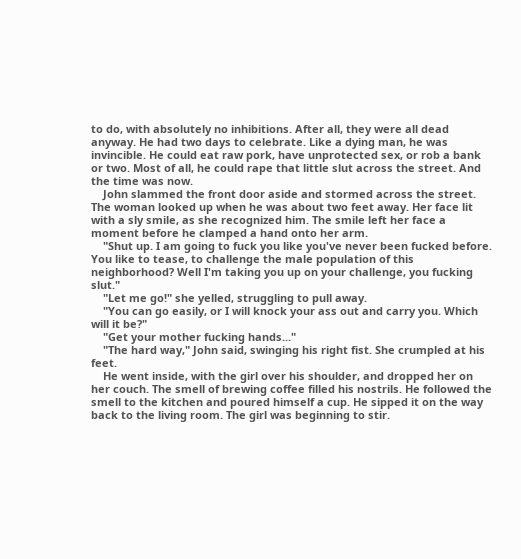to do, with absolutely no inhibitions. After all, they were all dead anyway. He had two days to celebrate. Like a dying man, he was invincible. He could eat raw pork, have unprotected sex, or rob a bank or two. Most of all, he could rape that little slut across the street. And the time was now.
    John slammed the front door aside and stormed across the street. The woman looked up when he was about two feet away. Her face lit with a sly smile, as she recognized him. The smile left her face a moment before he clamped a hand onto her arm.
    "Shut up. I am going to fuck you like you've never been fucked before. You like to tease, to challenge the male population of this neighborhood? Well I'm taking you up on your challenge, you fucking slut."
    "Let me go!" she yelled, struggling to pull away.
    "You can go easily, or I will knock your ass out and carry you. Which will it be?"
    "Get your mother fucking hands..."
    "The hard way," John said, swinging his right fist. She crumpled at his feet.
    He went inside, with the girl over his shoulder, and dropped her on her couch. The smell of brewing coffee filled his nostrils. He followed the smell to the kitchen and poured himself a cup. He sipped it on the way back to the living room. The girl was beginning to stir.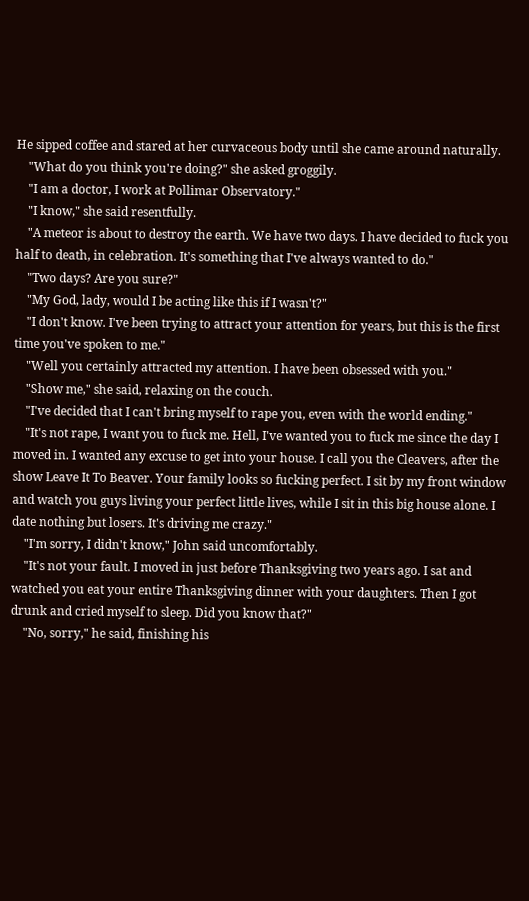He sipped coffee and stared at her curvaceous body until she came around naturally.
    "What do you think you're doing?" she asked groggily.
    "I am a doctor, I work at Pollimar Observatory."
    "I know," she said resentfully.
    "A meteor is about to destroy the earth. We have two days. I have decided to fuck you half to death, in celebration. It's something that I've always wanted to do."
    "Two days? Are you sure?"
    "My God, lady, would I be acting like this if I wasn't?"
    "I don't know. I've been trying to attract your attention for years, but this is the first time you've spoken to me."
    "Well you certainly attracted my attention. I have been obsessed with you."
    "Show me," she said, relaxing on the couch.
    "I've decided that I can't bring myself to rape you, even with the world ending."
    "It's not rape, I want you to fuck me. Hell, I've wanted you to fuck me since the day I moved in. I wanted any excuse to get into your house. I call you the Cleavers, after the show Leave It To Beaver. Your family looks so fucking perfect. I sit by my front window and watch you guys living your perfect little lives, while I sit in this big house alone. I date nothing but losers. It's driving me crazy."
    "I'm sorry, I didn't know," John said uncomfortably.
    "It's not your fault. I moved in just before Thanksgiving two years ago. I sat and watched you eat your entire Thanksgiving dinner with your daughters. Then I got drunk and cried myself to sleep. Did you know that?"
    "No, sorry," he said, finishing his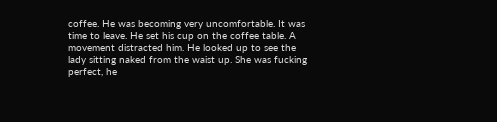coffee. He was becoming very uncomfortable. It was time to leave. He set his cup on the coffee table. A movement distracted him. He looked up to see the lady sitting naked from the waist up. She was fucking perfect, he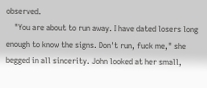observed.
    "You are about to run away. I have dated losers long enough to know the signs. Don't run, fuck me," she begged in all sincerity. John looked at her small,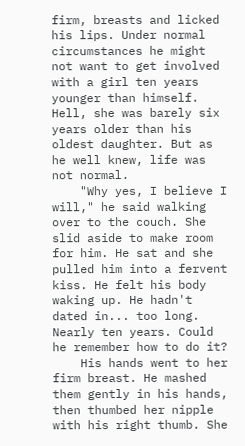firm, breasts and licked his lips. Under normal circumstances he might not want to get involved with a girl ten years younger than himself. Hell, she was barely six years older than his oldest daughter. But as he well knew, life was not normal.
    "Why yes, I believe I will," he said walking over to the couch. She slid aside to make room for him. He sat and she pulled him into a fervent kiss. He felt his body waking up. He hadn't dated in... too long. Nearly ten years. Could he remember how to do it?
    His hands went to her firm breast. He mashed them gently in his hands, then thumbed her nipple with his right thumb. She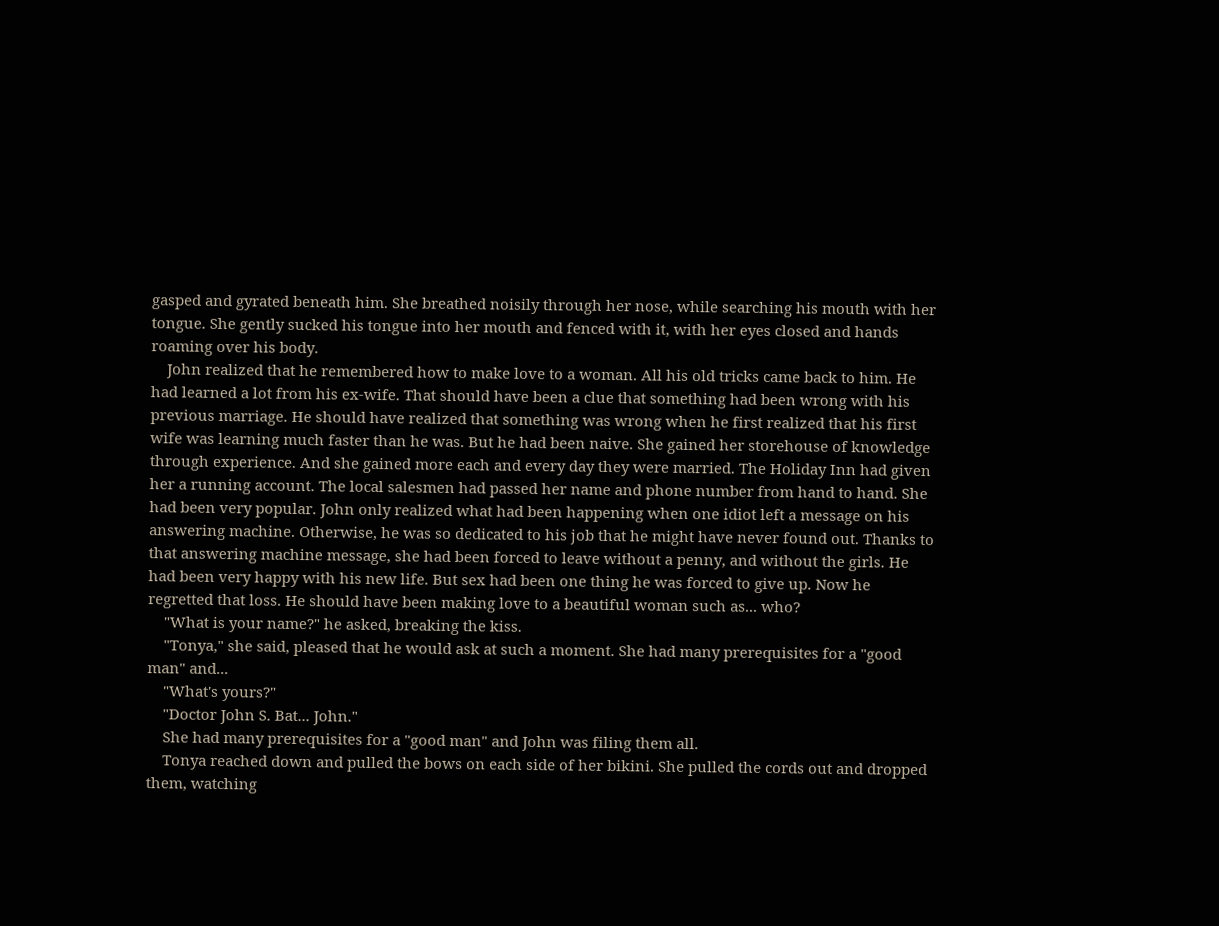gasped and gyrated beneath him. She breathed noisily through her nose, while searching his mouth with her tongue. She gently sucked his tongue into her mouth and fenced with it, with her eyes closed and hands roaming over his body.
    John realized that he remembered how to make love to a woman. All his old tricks came back to him. He had learned a lot from his ex-wife. That should have been a clue that something had been wrong with his previous marriage. He should have realized that something was wrong when he first realized that his first wife was learning much faster than he was. But he had been naive. She gained her storehouse of knowledge through experience. And she gained more each and every day they were married. The Holiday Inn had given her a running account. The local salesmen had passed her name and phone number from hand to hand. She had been very popular. John only realized what had been happening when one idiot left a message on his answering machine. Otherwise, he was so dedicated to his job that he might have never found out. Thanks to that answering machine message, she had been forced to leave without a penny, and without the girls. He had been very happy with his new life. But sex had been one thing he was forced to give up. Now he regretted that loss. He should have been making love to a beautiful woman such as... who?
    "What is your name?" he asked, breaking the kiss.
    "Tonya," she said, pleased that he would ask at such a moment. She had many prerequisites for a "good man" and...
    "What's yours?"
    "Doctor John S. Bat... John."
    She had many prerequisites for a "good man" and John was filing them all.
    Tonya reached down and pulled the bows on each side of her bikini. She pulled the cords out and dropped them, watching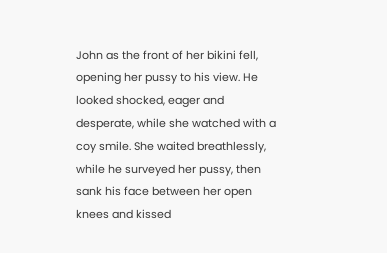John as the front of her bikini fell, opening her pussy to his view. He looked shocked, eager and desperate, while she watched with a coy smile. She waited breathlessly, while he surveyed her pussy, then sank his face between her open knees and kissed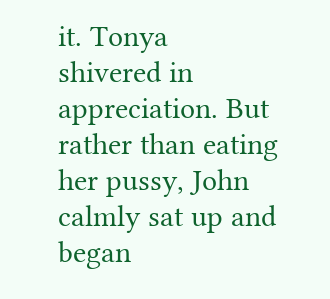it. Tonya shivered in appreciation. But rather than eating her pussy, John calmly sat up and began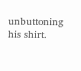unbuttoning his shirt.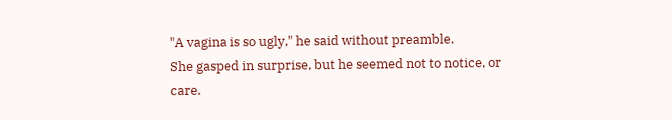"A vagina is so ugly," he said without preamble.
She gasped in surprise, but he seemed not to notice, or care.